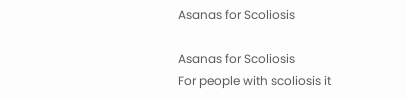Asanas for Scoliosis

Asanas for Scoliosis
For people with scoliosis it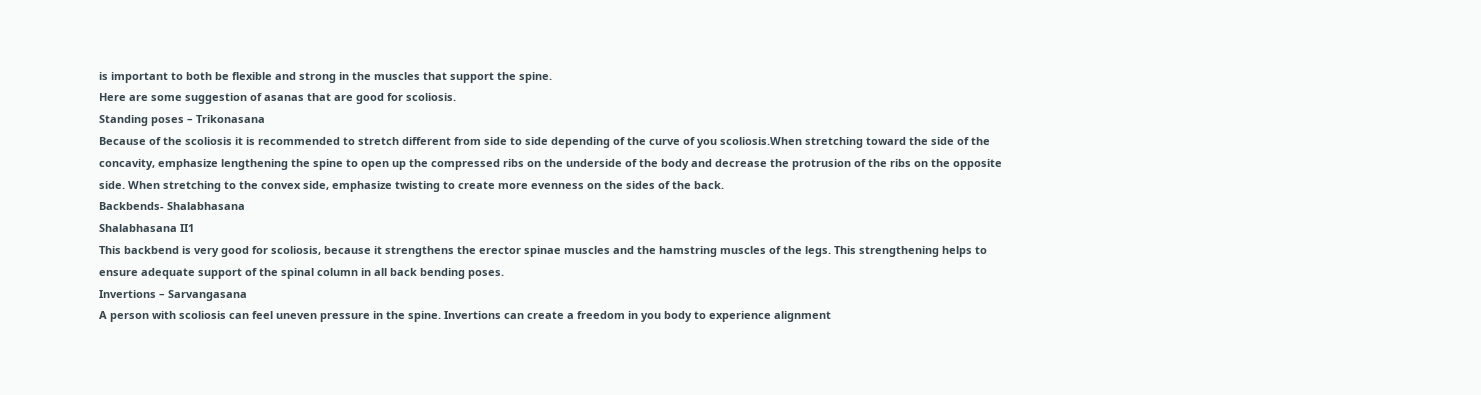is important to both be flexible and strong in the muscles that support the spine.
Here are some suggestion of asanas that are good for scoliosis.
Standing poses – Trikonasana
Because of the scoliosis it is recommended to stretch different from side to side depending of the curve of you scoliosis.When stretching toward the side of the concavity, emphasize lengthening the spine to open up the compressed ribs on the underside of the body and decrease the protrusion of the ribs on the opposite side. When stretching to the convex side, emphasize twisting to create more evenness on the sides of the back.
Backbends- Shalabhasana
Shalabhasana II1
This backbend is very good for scoliosis, because it strengthens the erector spinae muscles and the hamstring muscles of the legs. This strengthening helps to ensure adequate support of the spinal column in all back bending poses.
Invertions – Sarvangasana
A person with scoliosis can feel uneven pressure in the spine. Invertions can create a freedom in you body to experience alignment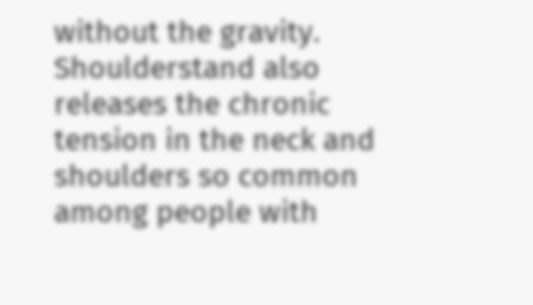without the gravity. Shoulderstand also releases the chronic tension in the neck and shoulders so common among people with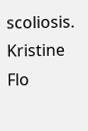scoliosis.
Kristine Flo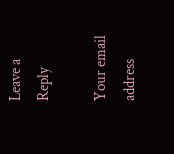Leave a Reply

Your email address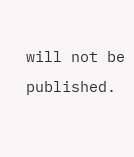will not be published.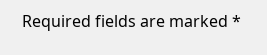Required fields are marked *